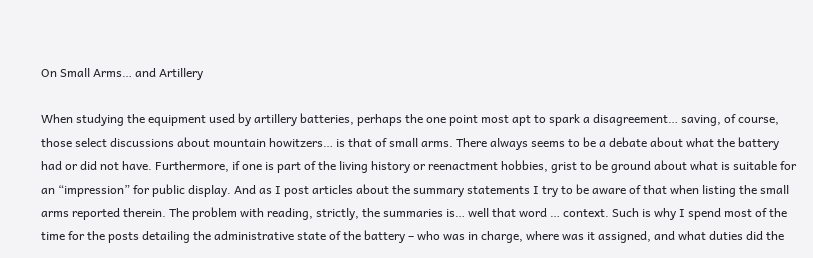On Small Arms… and Artillery

When studying the equipment used by artillery batteries, perhaps the one point most apt to spark a disagreement… saving, of course, those select discussions about mountain howitzers… is that of small arms. There always seems to be a debate about what the battery had or did not have. Furthermore, if one is part of the living history or reenactment hobbies, grist to be ground about what is suitable for an “impression” for public display. And as I post articles about the summary statements I try to be aware of that when listing the small arms reported therein. The problem with reading, strictly, the summaries is… well that word … context. Such is why I spend most of the time for the posts detailing the administrative state of the battery – who was in charge, where was it assigned, and what duties did the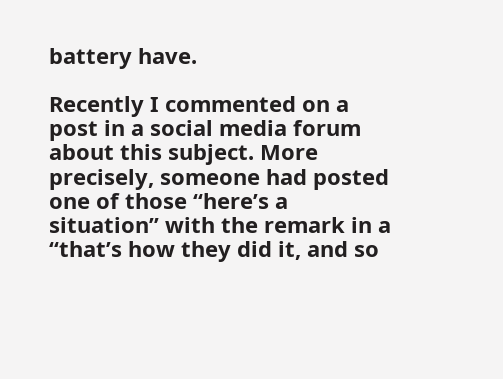battery have.

Recently I commented on a post in a social media forum about this subject. More precisely, someone had posted one of those “here’s a situation” with the remark in a “that’s how they did it, and so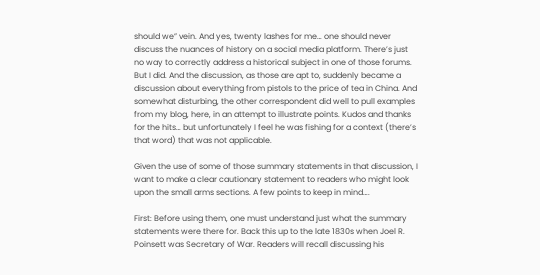should we” vein. And yes, twenty lashes for me… one should never discuss the nuances of history on a social media platform. There’s just no way to correctly address a historical subject in one of those forums. But I did. And the discussion, as those are apt to, suddenly became a discussion about everything from pistols to the price of tea in China. And somewhat disturbing, the other correspondent did well to pull examples from my blog, here, in an attempt to illustrate points. Kudos and thanks for the hits… but unfortunately I feel he was fishing for a context (there’s that word) that was not applicable.

Given the use of some of those summary statements in that discussion, I want to make a clear cautionary statement to readers who might look upon the small arms sections. A few points to keep in mind….

First: Before using them, one must understand just what the summary statements were there for. Back this up to the late 1830s when Joel R. Poinsett was Secretary of War. Readers will recall discussing his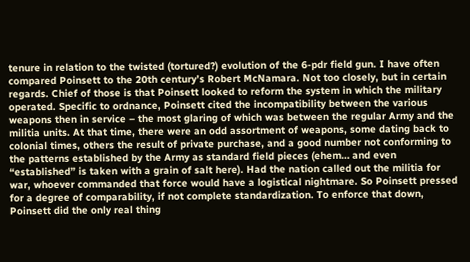tenure in relation to the twisted (tortured?) evolution of the 6-pdr field gun. I have often compared Poinsett to the 20th century’s Robert McNamara. Not too closely, but in certain regards. Chief of those is that Poinsett looked to reform the system in which the military operated. Specific to ordnance, Poinsett cited the incompatibility between the various weapons then in service – the most glaring of which was between the regular Army and the militia units. At that time, there were an odd assortment of weapons, some dating back to colonial times, others the result of private purchase, and a good number not conforming to the patterns established by the Army as standard field pieces (ehem… and even “established” is taken with a grain of salt here). Had the nation called out the militia for war, whoever commanded that force would have a logistical nightmare. So Poinsett pressed for a degree of comparability, if not complete standardization. To enforce that down, Poinsett did the only real thing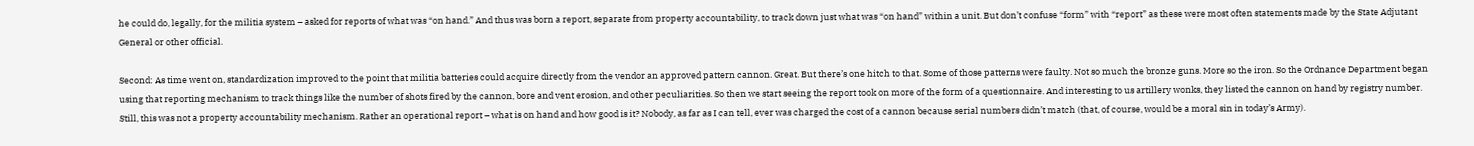he could do, legally, for the militia system – asked for reports of what was “on hand.” And thus was born a report, separate from property accountability, to track down just what was “on hand” within a unit. But don’t confuse “form” with “report” as these were most often statements made by the State Adjutant General or other official.

Second: As time went on, standardization improved to the point that militia batteries could acquire directly from the vendor an approved pattern cannon. Great. But there’s one hitch to that. Some of those patterns were faulty. Not so much the bronze guns. More so the iron. So the Ordnance Department began using that reporting mechanism to track things like the number of shots fired by the cannon, bore and vent erosion, and other peculiarities. So then we start seeing the report took on more of the form of a questionnaire. And interesting to us artillery wonks, they listed the cannon on hand by registry number. Still, this was not a property accountability mechanism. Rather an operational report – what is on hand and how good is it? Nobody, as far as I can tell, ever was charged the cost of a cannon because serial numbers didn’t match (that, of course, would be a moral sin in today’s Army).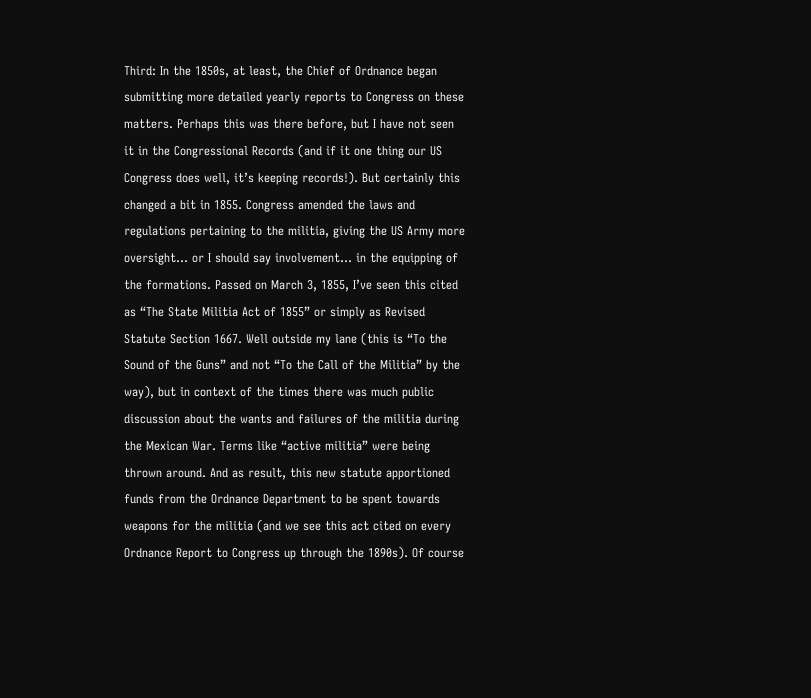Third: In the 1850s, at least, the Chief of Ordnance began submitting more detailed yearly reports to Congress on these matters. Perhaps this was there before, but I have not seen it in the Congressional Records (and if it one thing our US Congress does well, it’s keeping records!). But certainly this changed a bit in 1855. Congress amended the laws and regulations pertaining to the militia, giving the US Army more oversight… or I should say involvement… in the equipping of the formations. Passed on March 3, 1855, I’ve seen this cited as “The State Militia Act of 1855” or simply as Revised Statute Section 1667. Well outside my lane (this is “To the Sound of the Guns” and not “To the Call of the Militia” by the way), but in context of the times there was much public discussion about the wants and failures of the militia during the Mexican War. Terms like “active militia” were being thrown around. And as result, this new statute apportioned funds from the Ordnance Department to be spent towards weapons for the militia (and we see this act cited on every Ordnance Report to Congress up through the 1890s). Of course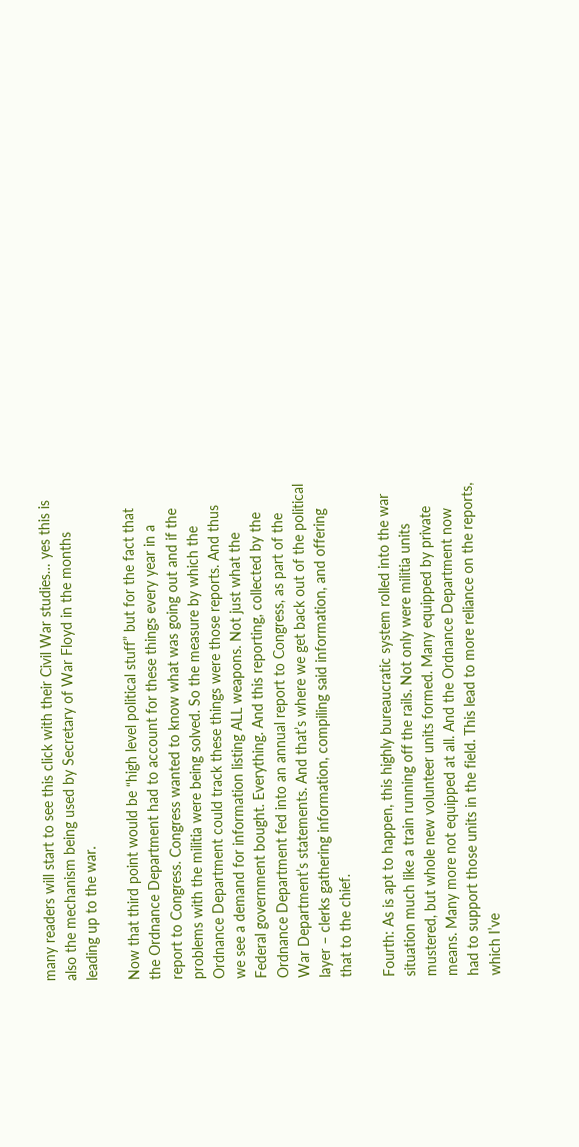many readers will start to see this click with their Civil War studies… yes this is also the mechanism being used by Secretary of War Floyd in the months leading up to the war.

Now that third point would be “high level political stuff” but for the fact that the Ordnance Department had to account for these things every year in a report to Congress. Congress wanted to know what was going out and if the problems with the militia were being solved. So the measure by which the Ordnance Department could track these things were those reports. And thus we see a demand for information listing ALL weapons. Not just what the Federal government bought. Everything. And this reporting, collected by the Ordnance Department fed into an annual report to Congress, as part of the War Department’s statements. And that’s where we get back out of the political layer – clerks gathering information, compiling said information, and offering that to the chief.

Fourth: As is apt to happen, this highly bureaucratic system rolled into the war situation much like a train running off the rails. Not only were militia units mustered, but whole new volunteer units formed. Many equipped by private means. Many more not equipped at all. And the Ordnance Department now had to support those units in the field. This lead to more reliance on the reports, which I’ve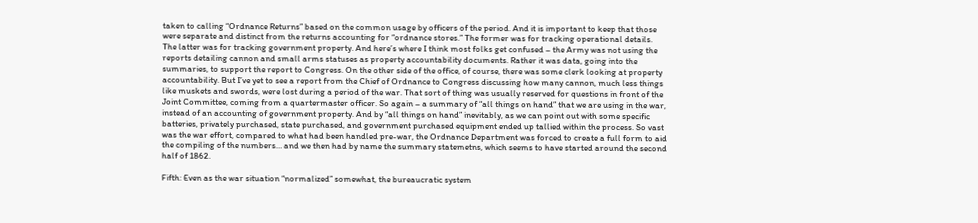taken to calling “Ordnance Returns” based on the common usage by officers of the period. And it is important to keep that those were separate and distinct from the returns accounting for “ordnance stores.” The former was for tracking operational details. The latter was for tracking government property. And here’s where I think most folks get confused – the Army was not using the reports detailing cannon and small arms statuses as property accountability documents. Rather it was data, going into the summaries, to support the report to Congress. On the other side of the office, of course, there was some clerk looking at property accountability. But I’ve yet to see a report from the Chief of Ordnance to Congress discussing how many cannon, much less things like muskets and swords, were lost during a period of the war. That sort of thing was usually reserved for questions in front of the Joint Committee, coming from a quartermaster officer. So again – a summary of “all things on hand” that we are using in the war, instead of an accounting of government property. And by “all things on hand” inevitably, as we can point out with some specific batteries, privately purchased, state purchased, and government purchased equipment ended up tallied within the process. So vast was the war effort, compared to what had been handled pre-war, the Ordnance Department was forced to create a full form to aid the compiling of the numbers… and we then had by name the summary statemetns, which seems to have started around the second half of 1862.

Fifth: Even as the war situation “normalized” somewhat, the bureaucratic system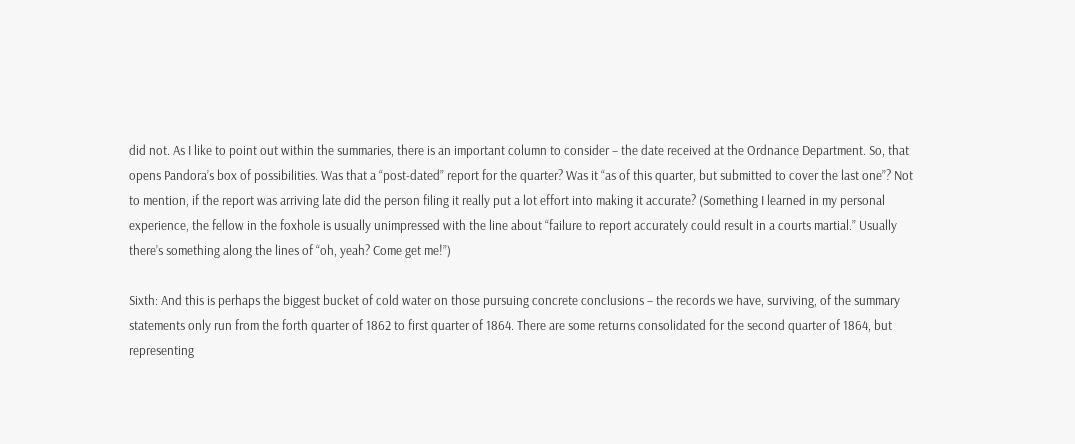did not. As I like to point out within the summaries, there is an important column to consider – the date received at the Ordnance Department. So, that opens Pandora’s box of possibilities. Was that a “post-dated” report for the quarter? Was it “as of this quarter, but submitted to cover the last one”? Not to mention, if the report was arriving late did the person filing it really put a lot effort into making it accurate? (Something I learned in my personal experience, the fellow in the foxhole is usually unimpressed with the line about “failure to report accurately could result in a courts martial.” Usually there’s something along the lines of “oh, yeah? Come get me!”)

Sixth: And this is perhaps the biggest bucket of cold water on those pursuing concrete conclusions – the records we have, surviving, of the summary statements only run from the forth quarter of 1862 to first quarter of 1864. There are some returns consolidated for the second quarter of 1864, but representing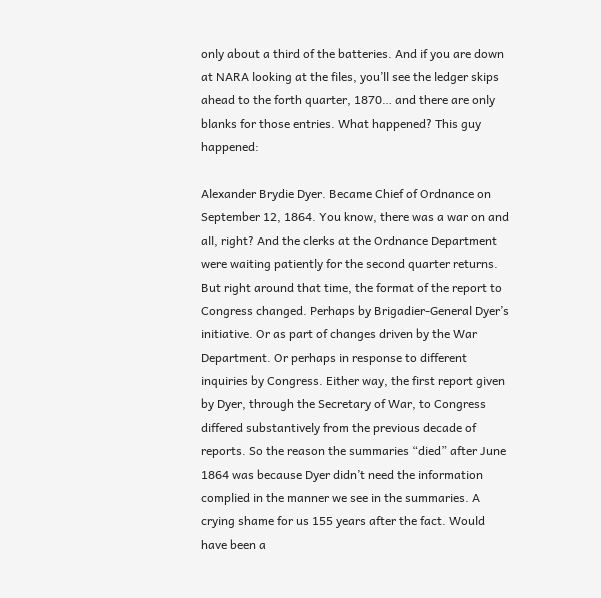only about a third of the batteries. And if you are down at NARA looking at the files, you’ll see the ledger skips ahead to the forth quarter, 1870… and there are only blanks for those entries. What happened? This guy happened:

Alexander Brydie Dyer. Became Chief of Ordnance on September 12, 1864. You know, there was a war on and all, right? And the clerks at the Ordnance Department were waiting patiently for the second quarter returns. But right around that time, the format of the report to Congress changed. Perhaps by Brigadier-General Dyer’s initiative. Or as part of changes driven by the War Department. Or perhaps in response to different inquiries by Congress. Either way, the first report given by Dyer, through the Secretary of War, to Congress differed substantively from the previous decade of reports. So the reason the summaries “died” after June 1864 was because Dyer didn’t need the information complied in the manner we see in the summaries. A crying shame for us 155 years after the fact. Would have been a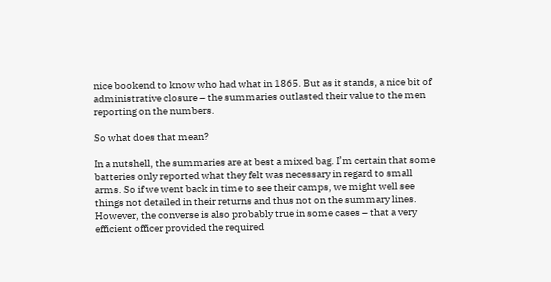nice bookend to know who had what in 1865. But as it stands, a nice bit of administrative closure – the summaries outlasted their value to the men reporting on the numbers.

So what does that mean?

In a nutshell, the summaries are at best a mixed bag. I’m certain that some batteries only reported what they felt was necessary in regard to small arms. So if we went back in time to see their camps, we might well see things not detailed in their returns and thus not on the summary lines. However, the converse is also probably true in some cases – that a very efficient officer provided the required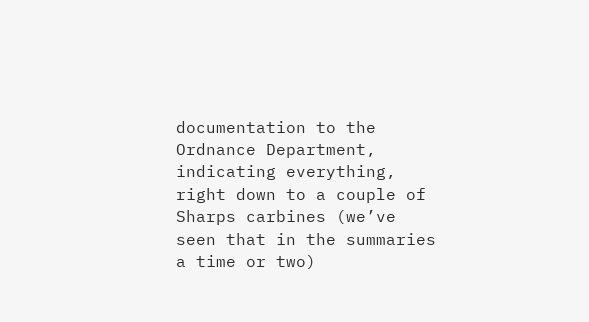documentation to the Ordnance Department, indicating everything, right down to a couple of Sharps carbines (we’ve seen that in the summaries a time or two)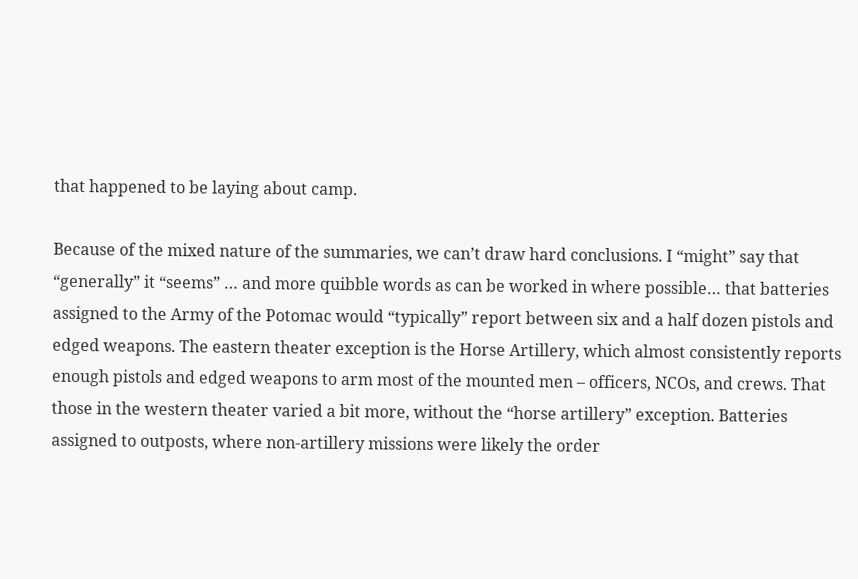that happened to be laying about camp.

Because of the mixed nature of the summaries, we can’t draw hard conclusions. I “might” say that “generally” it “seems” … and more quibble words as can be worked in where possible… that batteries assigned to the Army of the Potomac would “typically” report between six and a half dozen pistols and edged weapons. The eastern theater exception is the Horse Artillery, which almost consistently reports enough pistols and edged weapons to arm most of the mounted men – officers, NCOs, and crews. That those in the western theater varied a bit more, without the “horse artillery” exception. Batteries assigned to outposts, where non-artillery missions were likely the order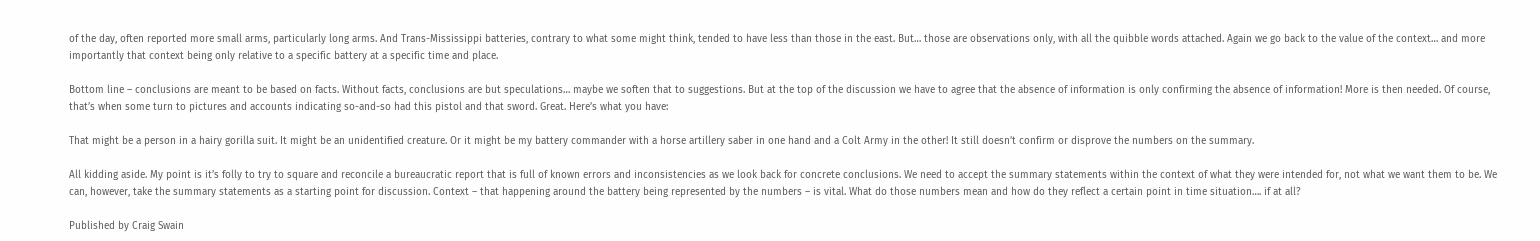of the day, often reported more small arms, particularly long arms. And Trans-Mississippi batteries, contrary to what some might think, tended to have less than those in the east. But… those are observations only, with all the quibble words attached. Again we go back to the value of the context… and more importantly that context being only relative to a specific battery at a specific time and place.

Bottom line – conclusions are meant to be based on facts. Without facts, conclusions are but speculations… maybe we soften that to suggestions. But at the top of the discussion we have to agree that the absence of information is only confirming the absence of information! More is then needed. Of course, that’s when some turn to pictures and accounts indicating so-and-so had this pistol and that sword. Great. Here’s what you have:

That might be a person in a hairy gorilla suit. It might be an unidentified creature. Or it might be my battery commander with a horse artillery saber in one hand and a Colt Army in the other! It still doesn’t confirm or disprove the numbers on the summary.

All kidding aside. My point is it’s folly to try to square and reconcile a bureaucratic report that is full of known errors and inconsistencies as we look back for concrete conclusions. We need to accept the summary statements within the context of what they were intended for, not what we want them to be. We can, however, take the summary statements as a starting point for discussion. Context – that happening around the battery being represented by the numbers – is vital. What do those numbers mean and how do they reflect a certain point in time situation…. if at all?

Published by Craig Swain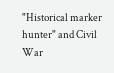"Historical marker hunter" and Civil War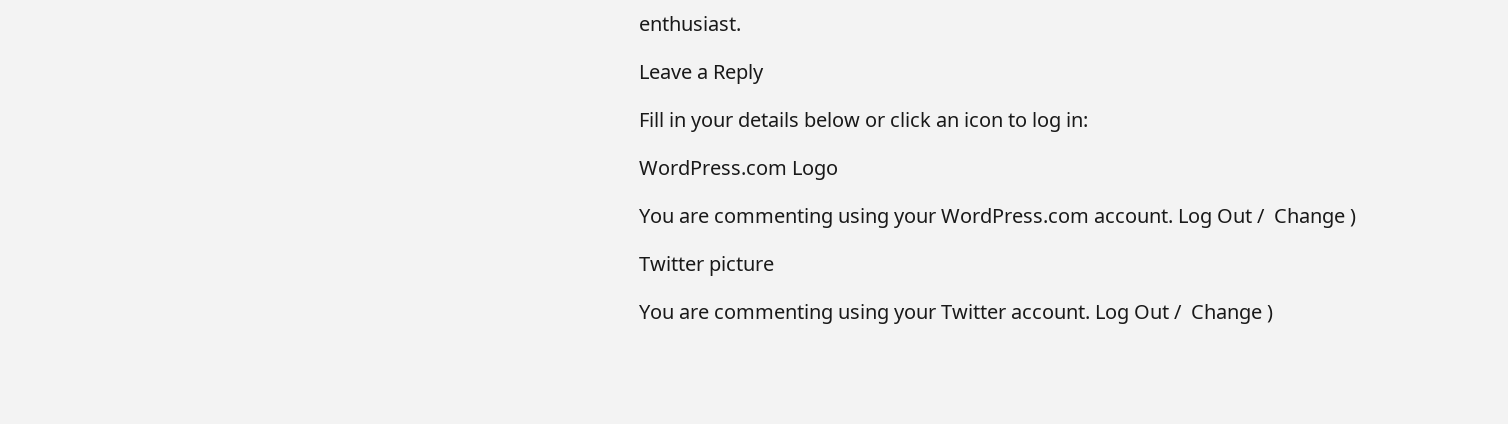enthusiast.

Leave a Reply

Fill in your details below or click an icon to log in:

WordPress.com Logo

You are commenting using your WordPress.com account. Log Out /  Change )

Twitter picture

You are commenting using your Twitter account. Log Out /  Change )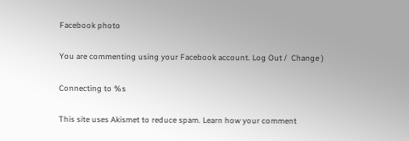Facebook photo

You are commenting using your Facebook account. Log Out /  Change )

Connecting to %s

This site uses Akismet to reduce spam. Learn how your comment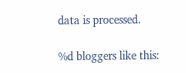data is processed.

%d bloggers like this: